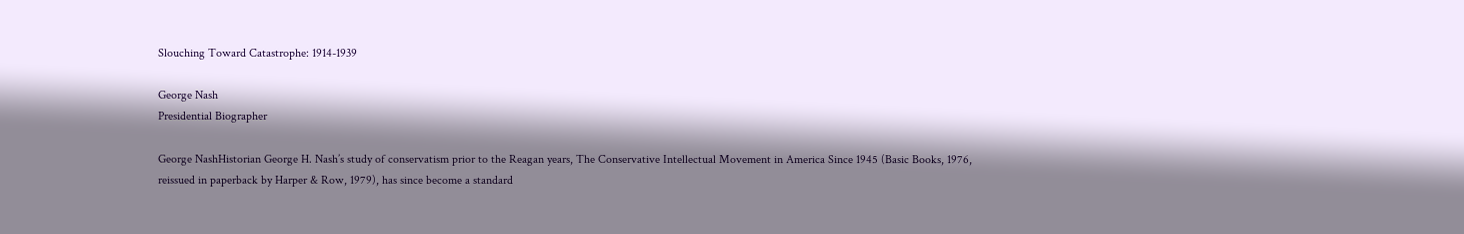Slouching Toward Catastrophe: 1914-1939

George Nash
Presidential Biographer

George NashHistorian George H. Nash’s study of conservatism prior to the Reagan years, The Conservative Intellectual Movement in America Since 1945 (Basic Books, 1976, reissued in paperback by Harper & Row, 1979), has since become a standard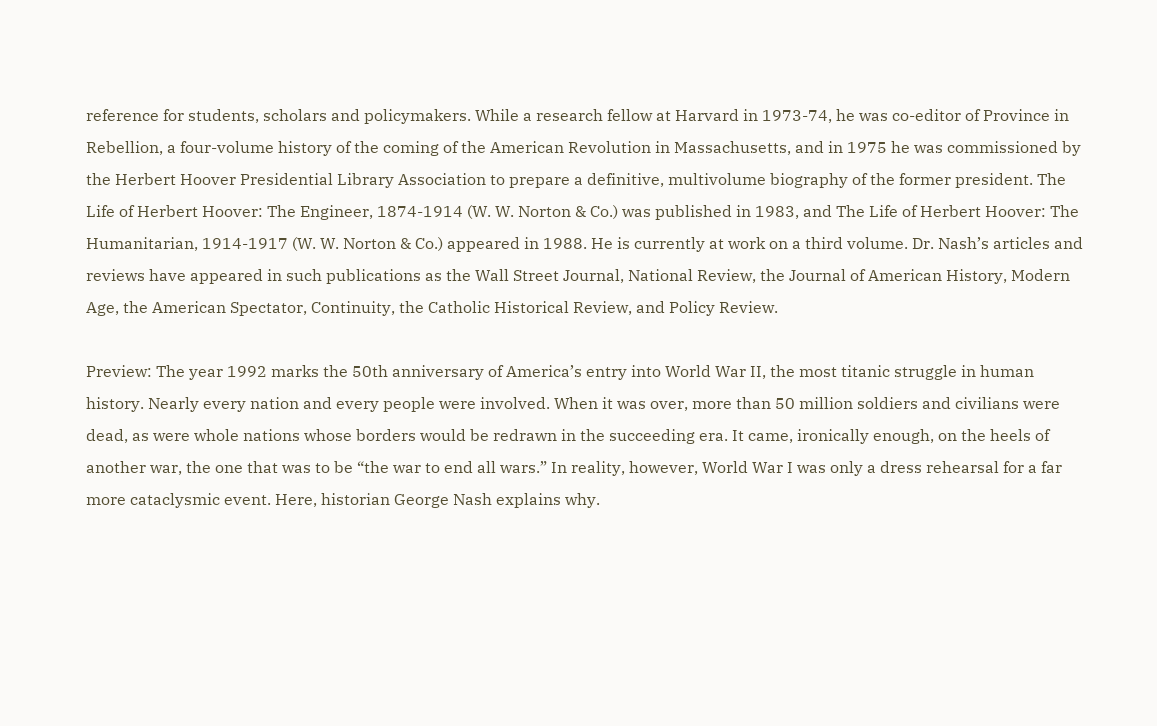reference for students, scholars and policymakers. While a research fellow at Harvard in 1973-74, he was co-editor of Province in Rebellion, a four-volume history of the coming of the American Revolution in Massachusetts, and in 1975 he was commissioned by the Herbert Hoover Presidential Library Association to prepare a definitive, multivolume biography of the former president. The Life of Herbert Hoover: The Engineer, 1874-1914 (W. W. Norton & Co.) was published in 1983, and The Life of Herbert Hoover: The Humanitarian, 1914-1917 (W. W. Norton & Co.) appeared in 1988. He is currently at work on a third volume. Dr. Nash’s articles and reviews have appeared in such publications as the Wall Street Journal, National Review, the Journal of American History, Modern Age, the American Spectator, Continuity, the Catholic Historical Review, and Policy Review.

Preview: The year 1992 marks the 50th anniversary of America’s entry into World War II, the most titanic struggle in human history. Nearly every nation and every people were involved. When it was over, more than 50 million soldiers and civilians were dead, as were whole nations whose borders would be redrawn in the succeeding era. It came, ironically enough, on the heels of another war, the one that was to be “the war to end all wars.” In reality, however, World War I was only a dress rehearsal for a far more cataclysmic event. Here, historian George Nash explains why.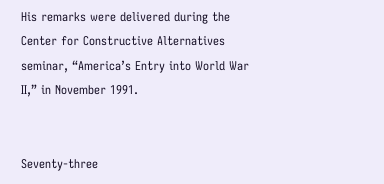His remarks were delivered during the Center for Constructive Alternatives seminar, “America’s Entry into World War II,” in November 1991.


Seventy-three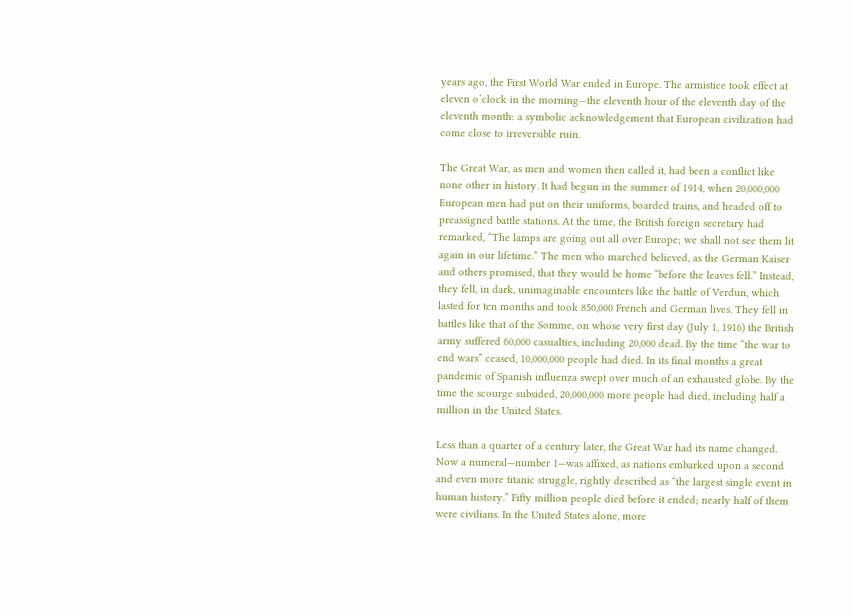years ago, the First World War ended in Europe. The armistice took effect at eleven o’clock in the morning—the eleventh hour of the eleventh day of the eleventh month: a symbolic acknowledgement that European civilization had come close to irreversible ruin.

The Great War, as men and women then called it, had been a conflict like none other in history. It had begun in the summer of 1914, when 20,000,000 European men had put on their uniforms, boarded trains, and headed off to preassigned battle stations. At the time, the British foreign secretary had remarked, “The lamps are going out all over Europe; we shall not see them lit again in our lifetime.” The men who marched believed, as the German Kaiser and others promised, that they would be home “before the leaves fell.” Instead, they fell, in dark, unimaginable encounters like the battle of Verdun, which lasted for ten months and took 850,000 French and German lives. They fell in battles like that of the Somme, on whose very first day (July 1, 1916) the British army suffered 60,000 casualties, including 20,000 dead. By the time “the war to end wars” ceased, 10,000,000 people had died. In its final months a great pandemic of Spanish influenza swept over much of an exhausted globe. By the time the scourge subsided, 20,000,000 more people had died, including half a million in the United States.

Less than a quarter of a century later, the Great War had its name changed. Now a numeral—number 1—was affixed, as nations embarked upon a second and even more titanic struggle, rightly described as “the largest single event in human history.” Fifty million people died before it ended; nearly half of them were civilians. In the United States alone, more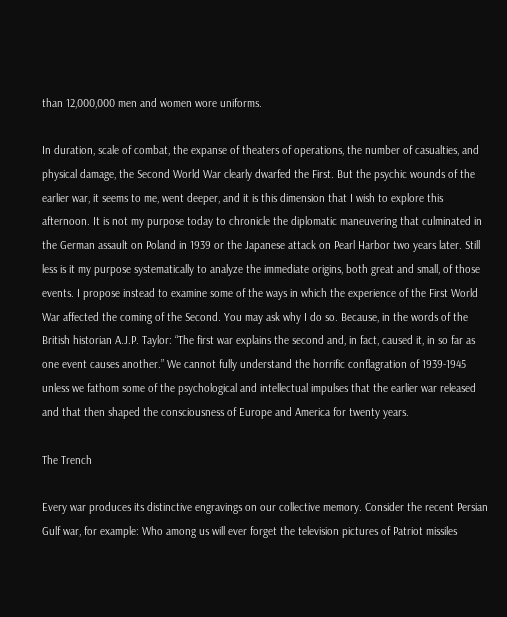than 12,000,000 men and women wore uniforms.

In duration, scale of combat, the expanse of theaters of operations, the number of casualties, and physical damage, the Second World War clearly dwarfed the First. But the psychic wounds of the earlier war, it seems to me, went deeper, and it is this dimension that I wish to explore this afternoon. It is not my purpose today to chronicle the diplomatic maneuvering that culminated in the German assault on Poland in 1939 or the Japanese attack on Pearl Harbor two years later. Still less is it my purpose systematically to analyze the immediate origins, both great and small, of those events. I propose instead to examine some of the ways in which the experience of the First World War affected the coming of the Second. You may ask why I do so. Because, in the words of the British historian A.J.P. Taylor: “The first war explains the second and, in fact, caused it, in so far as one event causes another.” We cannot fully understand the horrific conflagration of 1939-1945 unless we fathom some of the psychological and intellectual impulses that the earlier war released and that then shaped the consciousness of Europe and America for twenty years.

The Trench

Every war produces its distinctive engravings on our collective memory. Consider the recent Persian Gulf war, for example: Who among us will ever forget the television pictures of Patriot missiles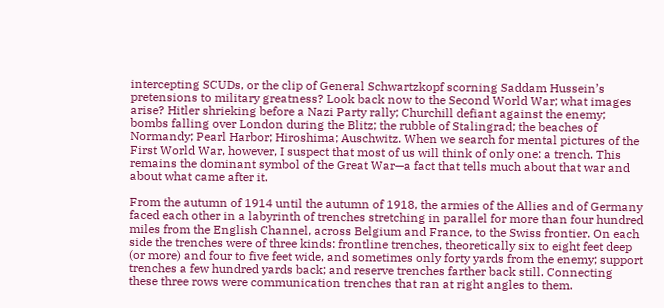intercepting SCUDs, or the clip of General Schwartzkopf scorning Saddam Hussein’s pretensions to military greatness? Look back now to the Second World War; what images arise? Hitler shrieking before a Nazi Party rally; Churchill defiant against the enemy; bombs falling over London during the Blitz; the rubble of Stalingrad; the beaches of Normandy; Pearl Harbor; Hiroshima; Auschwitz. When we search for mental pictures of the First World War, however, I suspect that most of us will think of only one: a trench. This remains the dominant symbol of the Great War—a fact that tells much about that war and about what came after it.

From the autumn of 1914 until the autumn of 1918, the armies of the Allies and of Germany faced each other in a labyrinth of trenches stretching in parallel for more than four hundred miles from the English Channel, across Belgium and France, to the Swiss frontier. On each side the trenches were of three kinds: frontline trenches, theoretically six to eight feet deep (or more) and four to five feet wide, and sometimes only forty yards from the enemy; support trenches a few hundred yards back; and reserve trenches farther back still. Connecting these three rows were communication trenches that ran at right angles to them.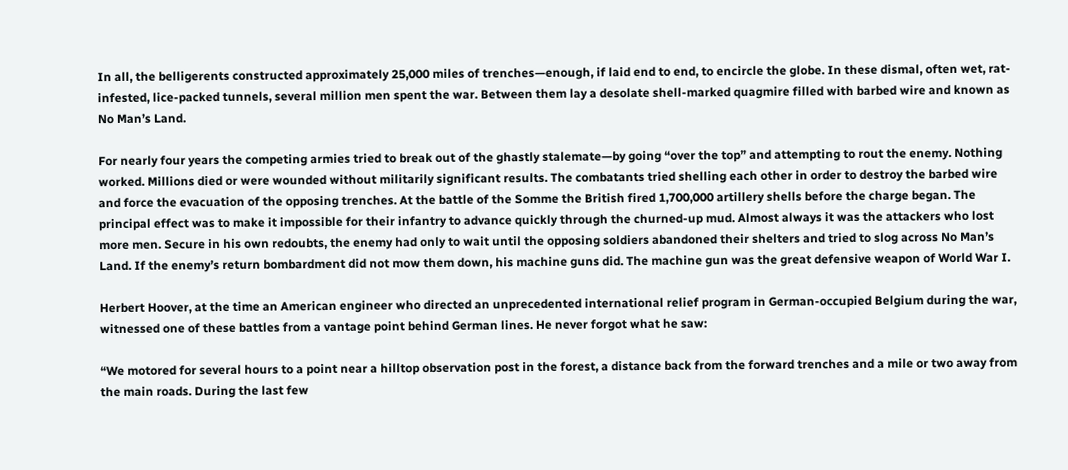In all, the belligerents constructed approximately 25,000 miles of trenches—enough, if laid end to end, to encircle the globe. In these dismal, often wet, rat-infested, lice-packed tunnels, several million men spent the war. Between them lay a desolate shell-marked quagmire filled with barbed wire and known as No Man’s Land.

For nearly four years the competing armies tried to break out of the ghastly stalemate—by going “over the top” and attempting to rout the enemy. Nothing worked. Millions died or were wounded without militarily significant results. The combatants tried shelling each other in order to destroy the barbed wire and force the evacuation of the opposing trenches. At the battle of the Somme the British fired 1,700,000 artillery shells before the charge began. The principal effect was to make it impossible for their infantry to advance quickly through the churned-up mud. Almost always it was the attackers who lost more men. Secure in his own redoubts, the enemy had only to wait until the opposing soldiers abandoned their shelters and tried to slog across No Man’s Land. If the enemy’s return bombardment did not mow them down, his machine guns did. The machine gun was the great defensive weapon of World War I.

Herbert Hoover, at the time an American engineer who directed an unprecedented international relief program in German-occupied Belgium during the war, witnessed one of these battles from a vantage point behind German lines. He never forgot what he saw:

“We motored for several hours to a point near a hilltop observation post in the forest, a distance back from the forward trenches and a mile or two away from the main roads. During the last few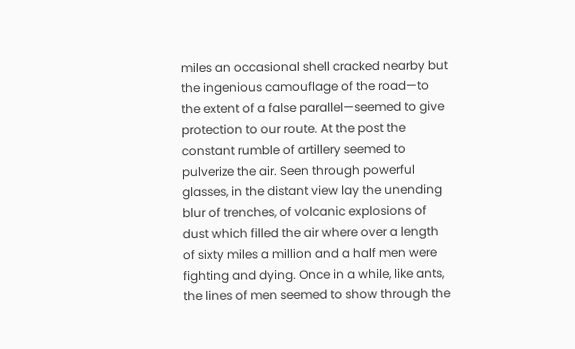miles an occasional shell cracked nearby but the ingenious camouflage of the road—to the extent of a false parallel—seemed to give protection to our route. At the post the constant rumble of artillery seemed to pulverize the air. Seen through powerful glasses, in the distant view lay the unending blur of trenches, of volcanic explosions of dust which filled the air where over a length of sixty miles a million and a half men were fighting and dying. Once in a while, like ants, the lines of men seemed to show through the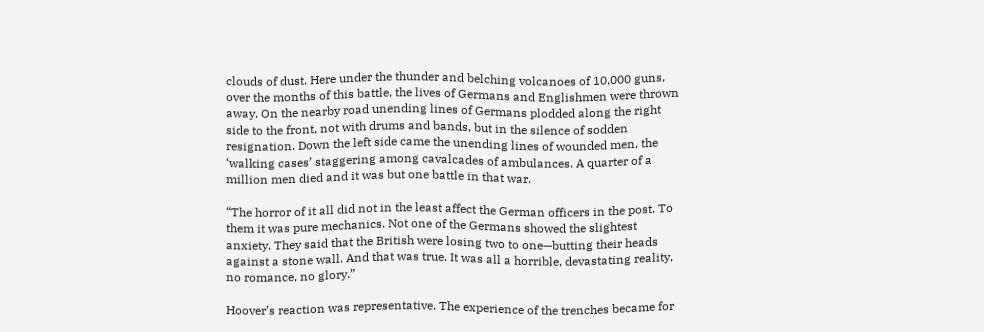clouds of dust. Here under the thunder and belching volcanoes of 10,000 guns, over the months of this battle, the lives of Germans and Englishmen were thrown away. On the nearby road unending lines of Germans plodded along the right side to the front, not with drums and bands, but in the silence of sodden resignation. Down the left side came the unending lines of wounded men, the ‘walking cases’ staggering among cavalcades of ambulances. A quarter of a million men died and it was but one battle in that war.

“The horror of it all did not in the least affect the German officers in the post. To them it was pure mechanics. Not one of the Germans showed the slightest anxiety. They said that the British were losing two to one—butting their heads against a stone wall. And that was true. It was all a horrible, devastating reality, no romance, no glory.”

Hoover’s reaction was representative. The experience of the trenches became for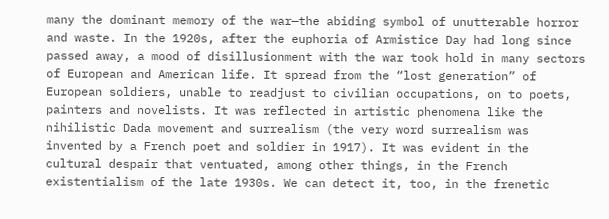many the dominant memory of the war—the abiding symbol of unutterable horror and waste. In the 1920s, after the euphoria of Armistice Day had long since passed away, a mood of disillusionment with the war took hold in many sectors of European and American life. It spread from the “lost generation” of European soldiers, unable to readjust to civilian occupations, on to poets, painters and novelists. It was reflected in artistic phenomena like the nihilistic Dada movement and surrealism (the very word surrealism was invented by a French poet and soldier in 1917). It was evident in the cultural despair that ventuated, among other things, in the French existentialism of the late 1930s. We can detect it, too, in the frenetic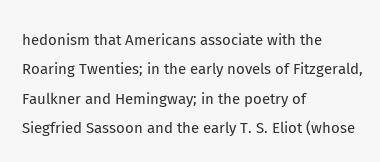hedonism that Americans associate with the Roaring Twenties; in the early novels of Fitzgerald, Faulkner and Hemingway; in the poetry of Siegfried Sassoon and the early T. S. Eliot (whose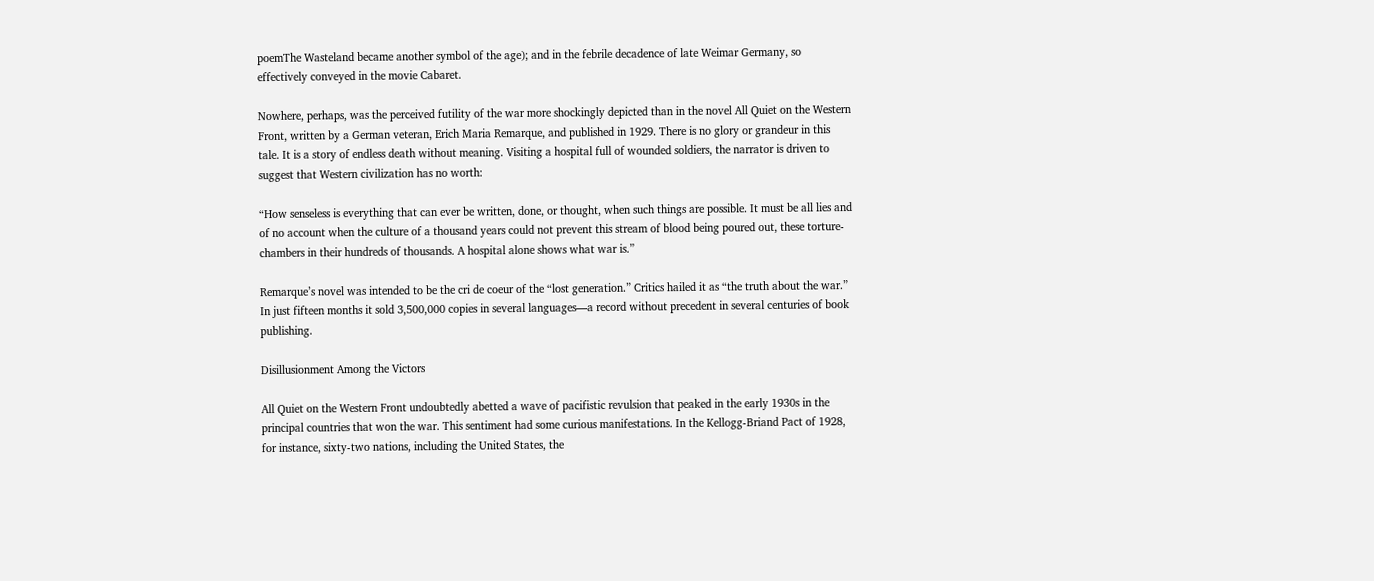poemThe Wasteland became another symbol of the age); and in the febrile decadence of late Weimar Germany, so effectively conveyed in the movie Cabaret.

Nowhere, perhaps, was the perceived futility of the war more shockingly depicted than in the novel All Quiet on the Western Front, written by a German veteran, Erich Maria Remarque, and published in 1929. There is no glory or grandeur in this tale. It is a story of endless death without meaning. Visiting a hospital full of wounded soldiers, the narrator is driven to suggest that Western civilization has no worth:

“How senseless is everything that can ever be written, done, or thought, when such things are possible. It must be all lies and of no account when the culture of a thousand years could not prevent this stream of blood being poured out, these torture-chambers in their hundreds of thousands. A hospital alone shows what war is.”

Remarque’s novel was intended to be the cri de coeur of the “lost generation.” Critics hailed it as “the truth about the war.” In just fifteen months it sold 3,500,000 copies in several languages—a record without precedent in several centuries of book publishing.

Disillusionment Among the Victors

All Quiet on the Western Front undoubtedly abetted a wave of pacifistic revulsion that peaked in the early 1930s in the principal countries that won the war. This sentiment had some curious manifestations. In the Kellogg-Briand Pact of 1928, for instance, sixty-two nations, including the United States, the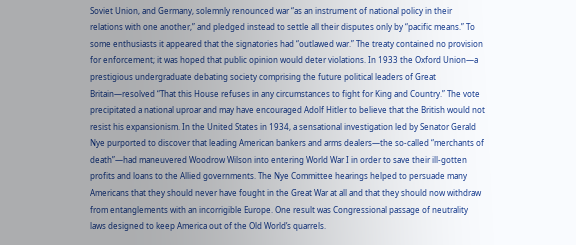Soviet Union, and Germany, solemnly renounced war “as an instrument of national policy in their relations with one another,” and pledged instead to settle all their disputes only by “pacific means.” To some enthusiasts it appeared that the signatories had “outlawed war.” The treaty contained no provision for enforcement; it was hoped that public opinion would deter violations. In 1933 the Oxford Union—a prestigious undergraduate debating society comprising the future political leaders of Great Britain—resolved “That this House refuses in any circumstances to fight for King and Country.” The vote precipitated a national uproar and may have encouraged Adolf Hitler to believe that the British would not resist his expansionism. In the United States in 1934, a sensational investigation led by Senator Gerald Nye purported to discover that leading American bankers and arms dealers—the so-called “merchants of death”—had maneuvered Woodrow Wilson into entering World War I in order to save their ill-gotten profits and loans to the Allied governments. The Nye Committee hearings helped to persuade many Americans that they should never have fought in the Great War at all and that they should now withdraw from entanglements with an incorrigible Europe. One result was Congressional passage of neutrality laws designed to keep America out of the Old World’s quarrels.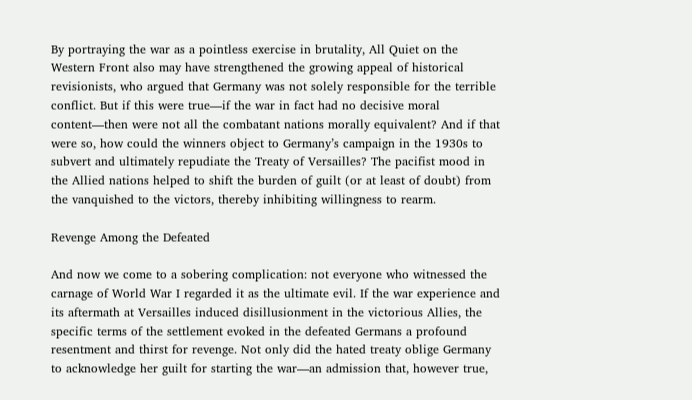By portraying the war as a pointless exercise in brutality, All Quiet on the Western Front also may have strengthened the growing appeal of historical revisionists, who argued that Germany was not solely responsible for the terrible conflict. But if this were true—if the war in fact had no decisive moral content—then were not all the combatant nations morally equivalent? And if that were so, how could the winners object to Germany’s campaign in the 1930s to subvert and ultimately repudiate the Treaty of Versailles? The pacifist mood in the Allied nations helped to shift the burden of guilt (or at least of doubt) from the vanquished to the victors, thereby inhibiting willingness to rearm.

Revenge Among the Defeated

And now we come to a sobering complication: not everyone who witnessed the carnage of World War I regarded it as the ultimate evil. If the war experience and its aftermath at Versailles induced disillusionment in the victorious Allies, the specific terms of the settlement evoked in the defeated Germans a profound resentment and thirst for revenge. Not only did the hated treaty oblige Germany to acknowledge her guilt for starting the war—an admission that, however true,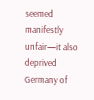seemed manifestly unfair—it also deprived Germany of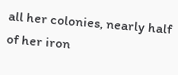all her colonies, nearly half of her iron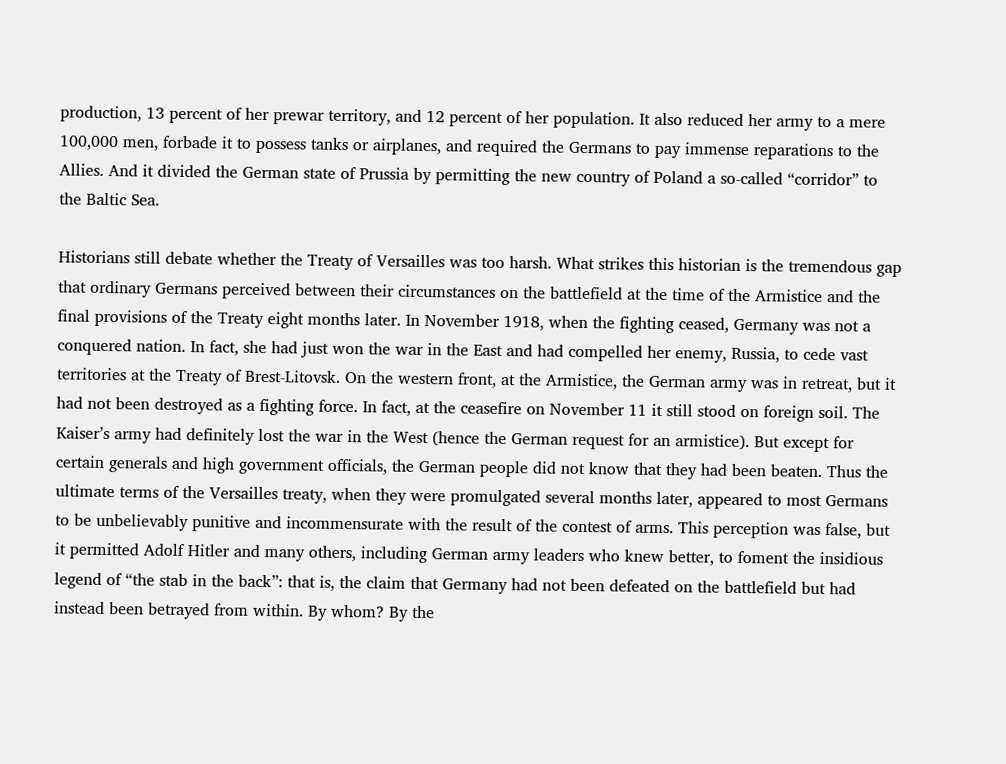production, 13 percent of her prewar territory, and 12 percent of her population. It also reduced her army to a mere 100,000 men, forbade it to possess tanks or airplanes, and required the Germans to pay immense reparations to the Allies. And it divided the German state of Prussia by permitting the new country of Poland a so-called “corridor” to the Baltic Sea.

Historians still debate whether the Treaty of Versailles was too harsh. What strikes this historian is the tremendous gap that ordinary Germans perceived between their circumstances on the battlefield at the time of the Armistice and the final provisions of the Treaty eight months later. In November 1918, when the fighting ceased, Germany was not a conquered nation. In fact, she had just won the war in the East and had compelled her enemy, Russia, to cede vast territories at the Treaty of Brest-Litovsk. On the western front, at the Armistice, the German army was in retreat, but it had not been destroyed as a fighting force. In fact, at the ceasefire on November 11 it still stood on foreign soil. The Kaiser’s army had definitely lost the war in the West (hence the German request for an armistice). But except for certain generals and high government officials, the German people did not know that they had been beaten. Thus the ultimate terms of the Versailles treaty, when they were promulgated several months later, appeared to most Germans to be unbelievably punitive and incommensurate with the result of the contest of arms. This perception was false, but it permitted Adolf Hitler and many others, including German army leaders who knew better, to foment the insidious legend of “the stab in the back”: that is, the claim that Germany had not been defeated on the battlefield but had instead been betrayed from within. By whom? By the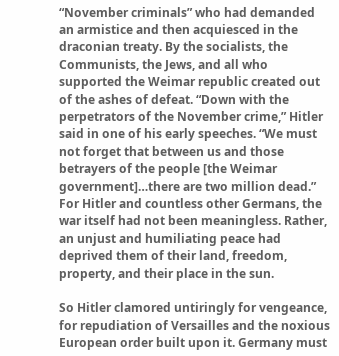“November criminals” who had demanded an armistice and then acquiesced in the draconian treaty. By the socialists, the Communists, the Jews, and all who supported the Weimar republic created out of the ashes of defeat. “Down with the perpetrators of the November crime,” Hitler said in one of his early speeches. “We must not forget that between us and those betrayers of the people [the Weimar government]…there are two million dead.” For Hitler and countless other Germans, the war itself had not been meaningless. Rather, an unjust and humiliating peace had deprived them of their land, freedom, property, and their place in the sun.

So Hitler clamored untiringly for vengeance, for repudiation of Versailles and the noxious European order built upon it. Germany must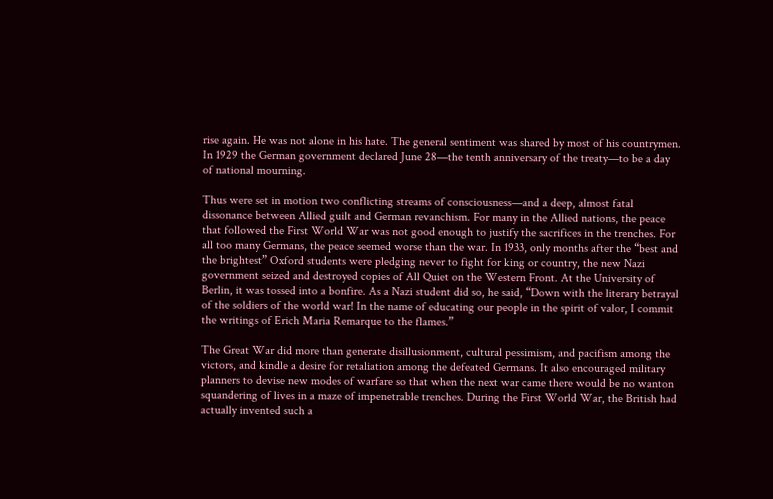rise again. He was not alone in his hate. The general sentiment was shared by most of his countrymen. In 1929 the German government declared June 28—the tenth anniversary of the treaty—to be a day of national mourning.

Thus were set in motion two conflicting streams of consciousness—and a deep, almost fatal dissonance between Allied guilt and German revanchism. For many in the Allied nations, the peace that followed the First World War was not good enough to justify the sacrifices in the trenches. For all too many Germans, the peace seemed worse than the war. In 1933, only months after the “best and the brightest” Oxford students were pledging never to fight for king or country, the new Nazi government seized and destroyed copies of All Quiet on the Western Front. At the University of Berlin, it was tossed into a bonfire. As a Nazi student did so, he said, “Down with the literary betrayal of the soldiers of the world war! In the name of educating our people in the spirit of valor, I commit the writings of Erich Maria Remarque to the flames.”

The Great War did more than generate disillusionment, cultural pessimism, and pacifism among the victors, and kindle a desire for retaliation among the defeated Germans. It also encouraged military planners to devise new modes of warfare so that when the next war came there would be no wanton squandering of lives in a maze of impenetrable trenches. During the First World War, the British had actually invented such a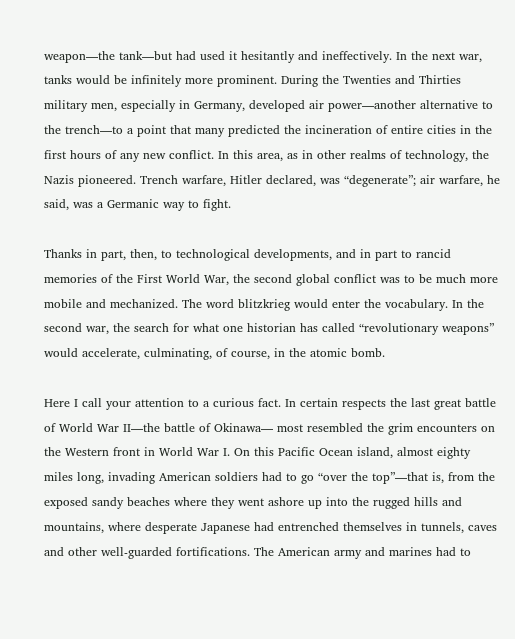weapon—the tank—but had used it hesitantly and ineffectively. In the next war, tanks would be infinitely more prominent. During the Twenties and Thirties military men, especially in Germany, developed air power—another alternative to the trench—to a point that many predicted the incineration of entire cities in the first hours of any new conflict. In this area, as in other realms of technology, the Nazis pioneered. Trench warfare, Hitler declared, was “degenerate”; air warfare, he said, was a Germanic way to fight.

Thanks in part, then, to technological developments, and in part to rancid memories of the First World War, the second global conflict was to be much more mobile and mechanized. The word blitzkrieg would enter the vocabulary. In the second war, the search for what one historian has called “revolutionary weapons” would accelerate, culminating, of course, in the atomic bomb.

Here I call your attention to a curious fact. In certain respects the last great battle of World War II—the battle of Okinawa— most resembled the grim encounters on the Western front in World War I. On this Pacific Ocean island, almost eighty miles long, invading American soldiers had to go “over the top”—that is, from the exposed sandy beaches where they went ashore up into the rugged hills and mountains, where desperate Japanese had entrenched themselves in tunnels, caves and other well-guarded fortifications. The American army and marines had to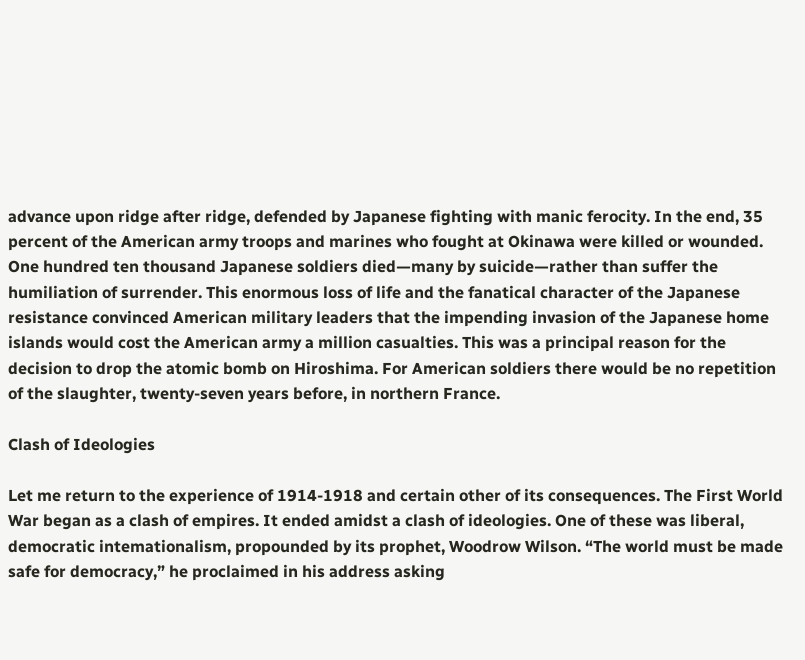advance upon ridge after ridge, defended by Japanese fighting with manic ferocity. In the end, 35 percent of the American army troops and marines who fought at Okinawa were killed or wounded. One hundred ten thousand Japanese soldiers died—many by suicide—rather than suffer the humiliation of surrender. This enormous loss of life and the fanatical character of the Japanese resistance convinced American military leaders that the impending invasion of the Japanese home islands would cost the American army a million casualties. This was a principal reason for the decision to drop the atomic bomb on Hiroshima. For American soldiers there would be no repetition of the slaughter, twenty-seven years before, in northern France.

Clash of Ideologies

Let me return to the experience of 1914-1918 and certain other of its consequences. The First World War began as a clash of empires. It ended amidst a clash of ideologies. One of these was liberal, democratic intemationalism, propounded by its prophet, Woodrow Wilson. “The world must be made safe for democracy,” he proclaimed in his address asking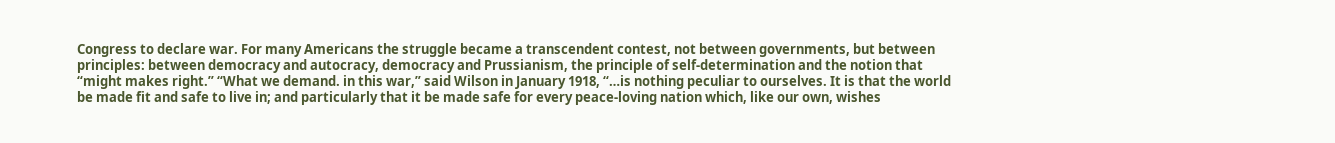Congress to declare war. For many Americans the struggle became a transcendent contest, not between governments, but between principles: between democracy and autocracy, democracy and Prussianism, the principle of self-determination and the notion that “might makes right.” “What we demand. in this war,” said Wilson in January 1918, “…is nothing peculiar to ourselves. It is that the world be made fit and safe to live in; and particularly that it be made safe for every peace-loving nation which, like our own, wishes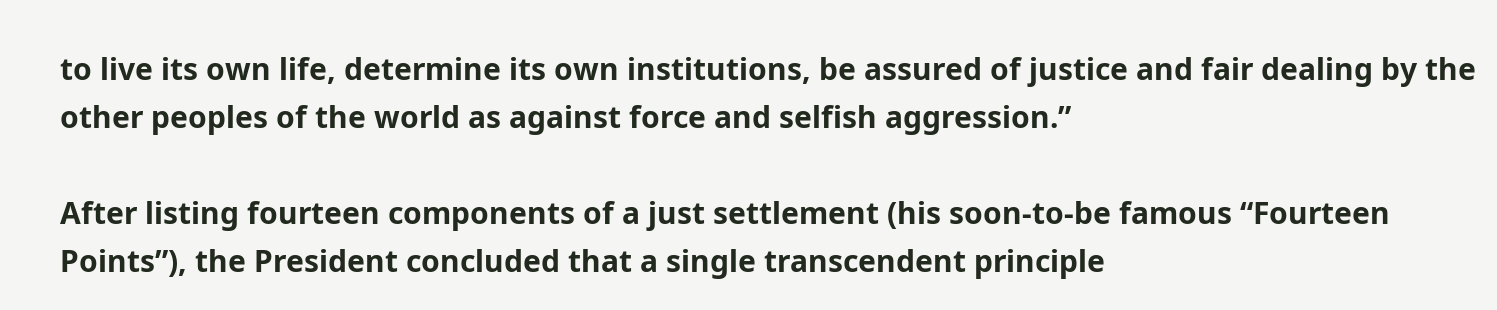to live its own life, determine its own institutions, be assured of justice and fair dealing by the other peoples of the world as against force and selfish aggression.”

After listing fourteen components of a just settlement (his soon-to-be famous “Fourteen Points”), the President concluded that a single transcendent principle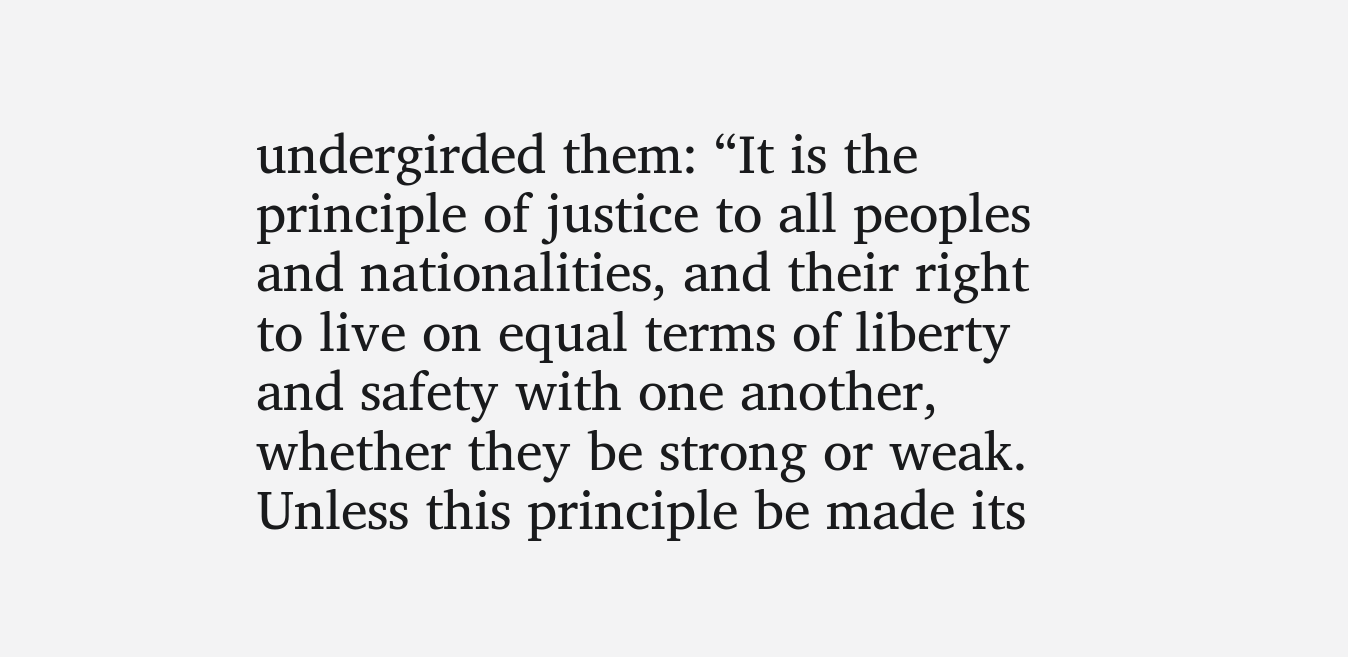undergirded them: “It is the principle of justice to all peoples and nationalities, and their right to live on equal terms of liberty and safety with one another, whether they be strong or weak. Unless this principle be made its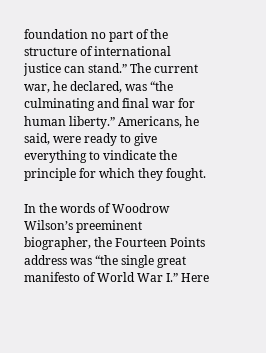foundation no part of the structure of international justice can stand.” The current war, he declared, was “the culminating and final war for human liberty.” Americans, he said, were ready to give everything to vindicate the principle for which they fought.

In the words of Woodrow Wilson’s preeminent biographer, the Fourteen Points address was “the single great manifesto of World War I.” Here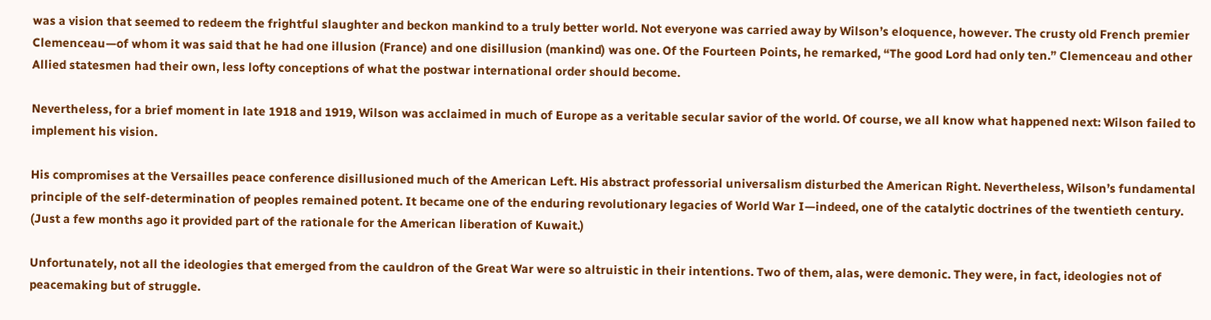was a vision that seemed to redeem the frightful slaughter and beckon mankind to a truly better world. Not everyone was carried away by Wilson’s eloquence, however. The crusty old French premier Clemenceau—of whom it was said that he had one illusion (France) and one disillusion (mankind) was one. Of the Fourteen Points, he remarked, “The good Lord had only ten.” Clemenceau and other Allied statesmen had their own, less lofty conceptions of what the postwar international order should become.

Nevertheless, for a brief moment in late 1918 and 1919, Wilson was acclaimed in much of Europe as a veritable secular savior of the world. Of course, we all know what happened next: Wilson failed to implement his vision.

His compromises at the Versailles peace conference disillusioned much of the American Left. His abstract professorial universalism disturbed the American Right. Nevertheless, Wilson’s fundamental principle of the self-determination of peoples remained potent. It became one of the enduring revolutionary legacies of World War I—indeed, one of the catalytic doctrines of the twentieth century. (Just a few months ago it provided part of the rationale for the American liberation of Kuwait.)

Unfortunately, not all the ideologies that emerged from the cauldron of the Great War were so altruistic in their intentions. Two of them, alas, were demonic. They were, in fact, ideologies not of peacemaking but of struggle.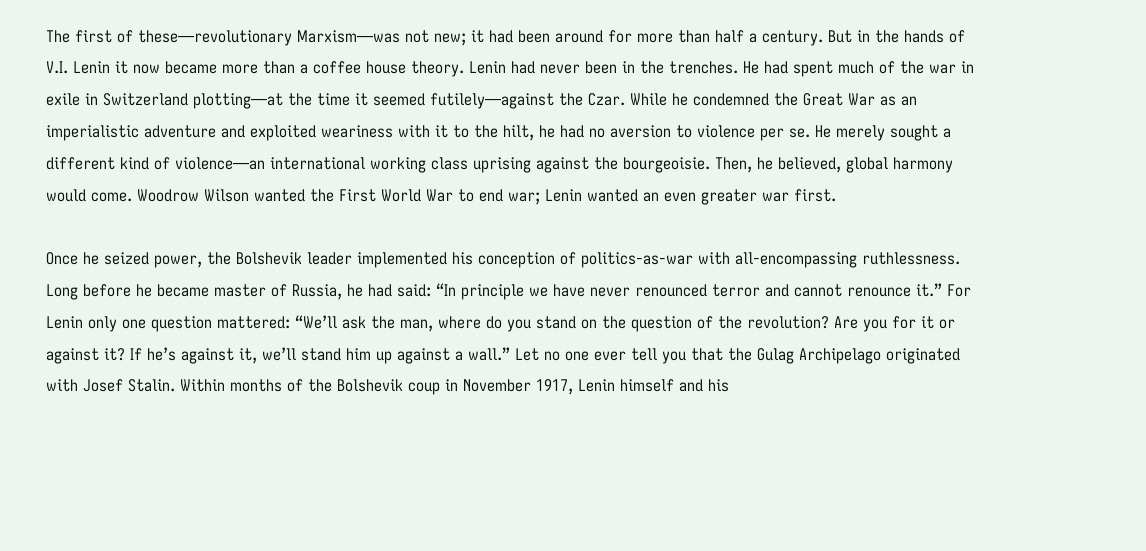The first of these—revolutionary Marxism—was not new; it had been around for more than half a century. But in the hands of V.I. Lenin it now became more than a coffee house theory. Lenin had never been in the trenches. He had spent much of the war in exile in Switzerland plotting—at the time it seemed futilely—against the Czar. While he condemned the Great War as an imperialistic adventure and exploited weariness with it to the hilt, he had no aversion to violence per se. He merely sought a different kind of violence—an international working class uprising against the bourgeoisie. Then, he believed, global harmony would come. Woodrow Wilson wanted the First World War to end war; Lenin wanted an even greater war first.

Once he seized power, the Bolshevik leader implemented his conception of politics-as-war with all-encompassing ruthlessness. Long before he became master of Russia, he had said: “In principle we have never renounced terror and cannot renounce it.” For Lenin only one question mattered: “We’ll ask the man, where do you stand on the question of the revolution? Are you for it or against it? If he’s against it, we’ll stand him up against a wall.” Let no one ever tell you that the Gulag Archipelago originated with Josef Stalin. Within months of the Bolshevik coup in November 1917, Lenin himself and his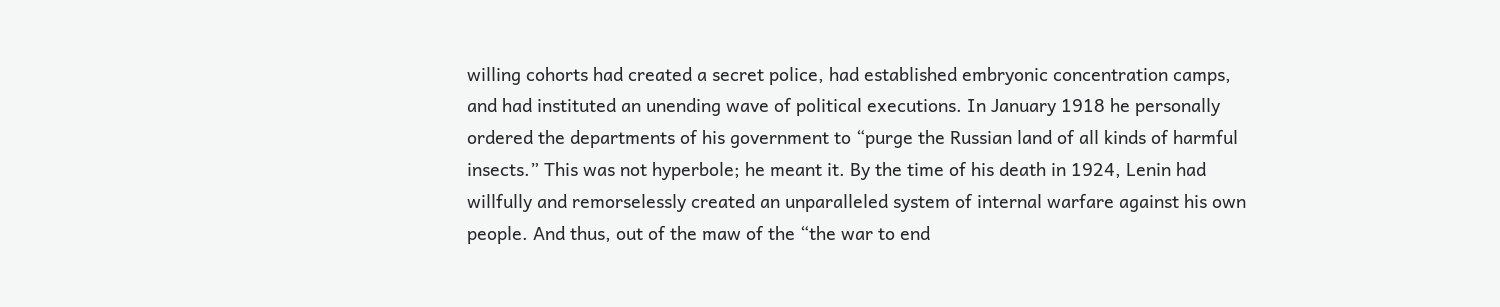willing cohorts had created a secret police, had established embryonic concentration camps, and had instituted an unending wave of political executions. In January 1918 he personally ordered the departments of his government to “purge the Russian land of all kinds of harmful insects.” This was not hyperbole; he meant it. By the time of his death in 1924, Lenin had willfully and remorselessly created an unparalleled system of internal warfare against his own people. And thus, out of the maw of the “the war to end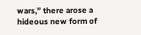wars,” there arose a hideous new form of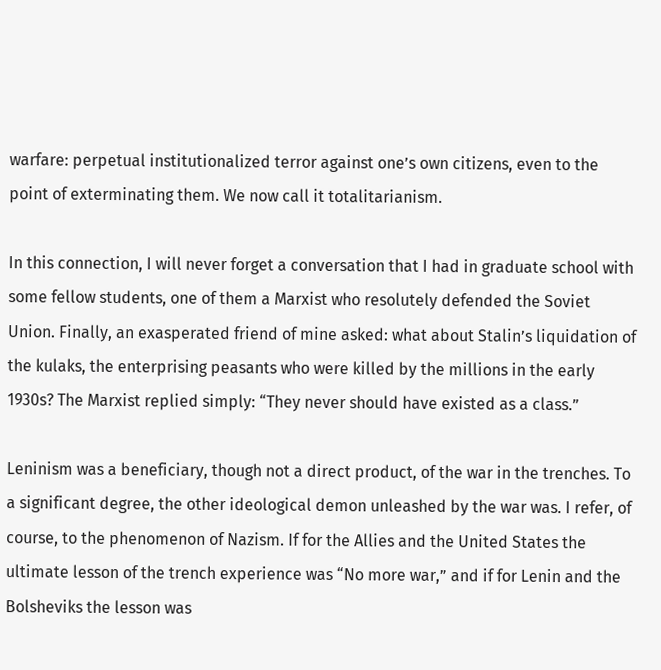warfare: perpetual institutionalized terror against one’s own citizens, even to the point of exterminating them. We now call it totalitarianism.

In this connection, I will never forget a conversation that I had in graduate school with some fellow students, one of them a Marxist who resolutely defended the Soviet Union. Finally, an exasperated friend of mine asked: what about Stalin’s liquidation of the kulaks, the enterprising peasants who were killed by the millions in the early 1930s? The Marxist replied simply: “They never should have existed as a class.”

Leninism was a beneficiary, though not a direct product, of the war in the trenches. To a significant degree, the other ideological demon unleashed by the war was. I refer, of course, to the phenomenon of Nazism. If for the Allies and the United States the ultimate lesson of the trench experience was “No more war,” and if for Lenin and the Bolsheviks the lesson was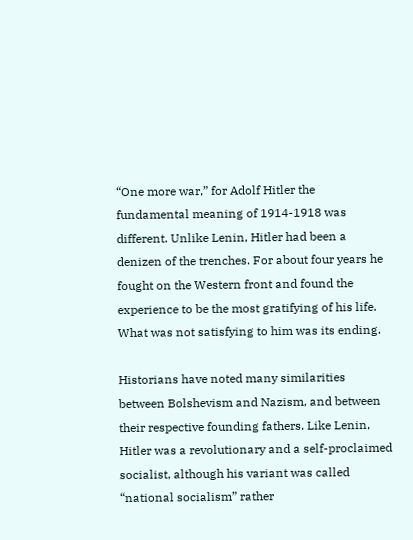“One more war,” for Adolf Hitler the fundamental meaning of 1914-1918 was different. Unlike Lenin, Hitler had been a denizen of the trenches. For about four years he fought on the Western front and found the experience to be the most gratifying of his life. What was not satisfying to him was its ending.

Historians have noted many similarities between Bolshevism and Nazism, and between their respective founding fathers. Like Lenin, Hitler was a revolutionary and a self-proclaimed socialist, although his variant was called “national socialism” rather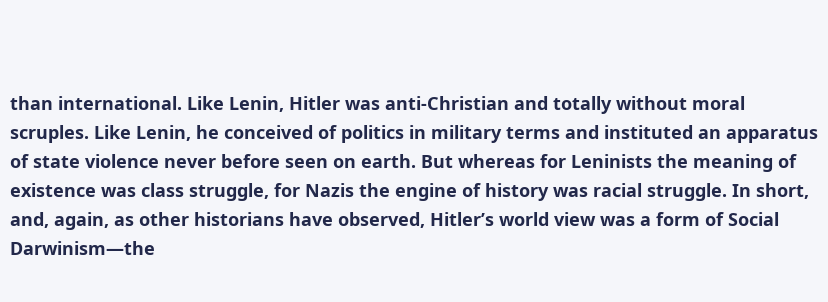than international. Like Lenin, Hitler was anti-Christian and totally without moral scruples. Like Lenin, he conceived of politics in military terms and instituted an apparatus of state violence never before seen on earth. But whereas for Leninists the meaning of existence was class struggle, for Nazis the engine of history was racial struggle. In short, and, again, as other historians have observed, Hitler’s world view was a form of Social Darwinism—the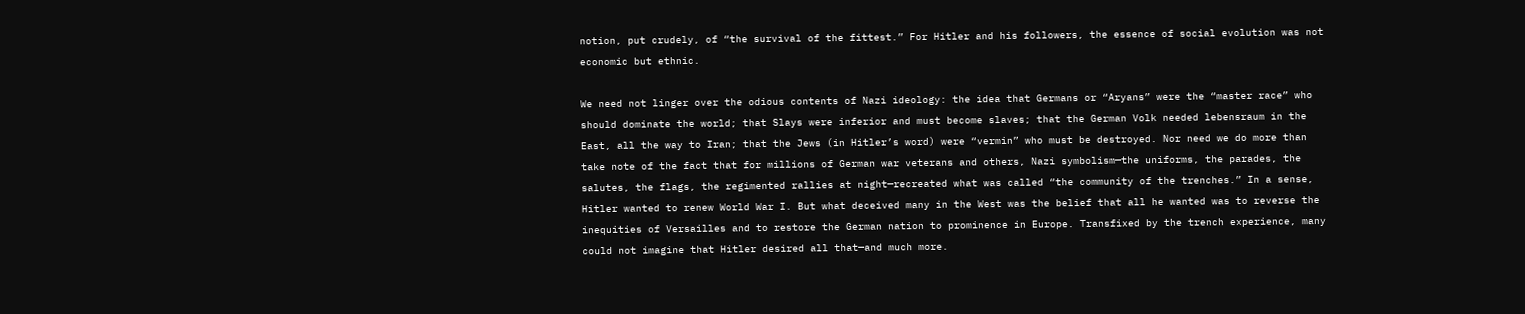notion, put crudely, of “the survival of the fittest.” For Hitler and his followers, the essence of social evolution was not economic but ethnic.

We need not linger over the odious contents of Nazi ideology: the idea that Germans or “Aryans” were the “master race” who should dominate the world; that Slays were inferior and must become slaves; that the German Volk needed lebensraum in the East, all the way to Iran; that the Jews (in Hitler’s word) were “vermin” who must be destroyed. Nor need we do more than take note of the fact that for millions of German war veterans and others, Nazi symbolism—the uniforms, the parades, the salutes, the flags, the regimented rallies at night—recreated what was called “the community of the trenches.” In a sense, Hitler wanted to renew World War I. But what deceived many in the West was the belief that all he wanted was to reverse the inequities of Versailles and to restore the German nation to prominence in Europe. Transfixed by the trench experience, many could not imagine that Hitler desired all that—and much more.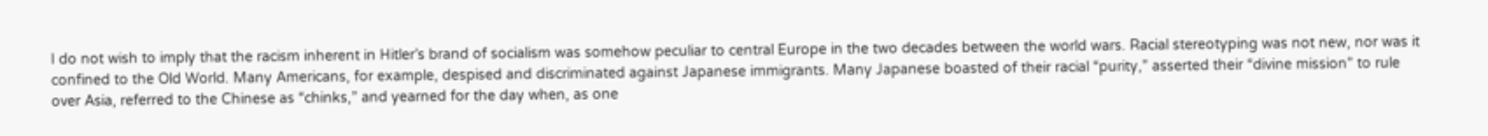I do not wish to imply that the racism inherent in Hitler’s brand of socialism was somehow peculiar to central Europe in the two decades between the world wars. Racial stereotyping was not new, nor was it confined to the Old World. Many Americans, for example, despised and discriminated against Japanese immigrants. Many Japanese boasted of their racial “purity,” asserted their “divine mission” to rule over Asia, referred to the Chinese as “chinks,” and yearned for the day when, as one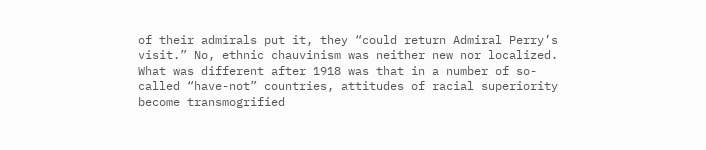of their admirals put it, they “could return Admiral Perry’s visit.” No, ethnic chauvinism was neither new nor localized. What was different after 1918 was that in a number of so-called “have-not” countries, attitudes of racial superiority become transmogrified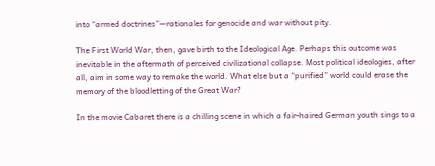into “armed doctrines”—rationales for genocide and war without pity.

The First World War, then, gave birth to the Ideological Age. Perhaps this outcome was inevitable in the aftermath of perceived civilizational collapse. Most political ideologies, after all, aim in some way to remake the world. What else but a “purified” world could erase the memory of the bloodletting of the Great War?

In the movie Cabaret there is a chilling scene in which a fair-haired German youth sings to a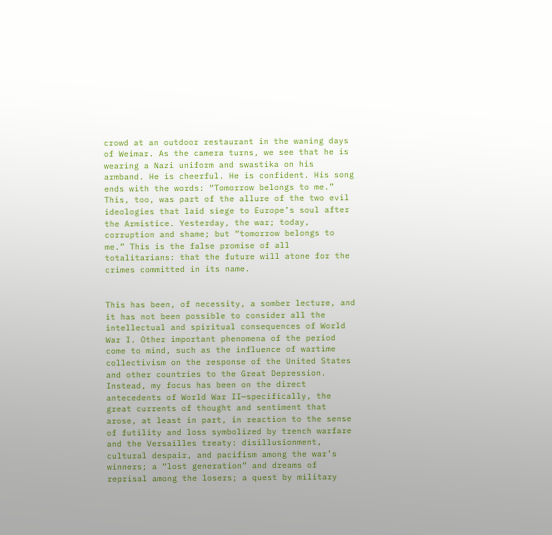crowd at an outdoor restaurant in the waning days of Weimar. As the camera turns, we see that he is wearing a Nazi uniform and swastika on his armband. He is cheerful. He is confident. His song ends with the words: “Tomorrow belongs to me.” This, too, was part of the allure of the two evil ideologies that laid siege to Europe’s soul after the Armistice. Yesterday, the war; today, corruption and shame; but “tomorrow belongs to me.” This is the false promise of all totalitarians: that the future will atone for the crimes committed in its name.


This has been, of necessity, a somber lecture, and it has not been possible to consider all the intellectual and spiritual consequences of World War I. Other important phenomena of the period come to mind, such as the influence of wartime collectivism on the response of the United States and other countries to the Great Depression. Instead, my focus has been on the direct antecedents of World War II—specifically, the great currents of thought and sentiment that arose, at least in part, in reaction to the sense of futility and loss symbolized by trench warfare and the Versailles treaty: disillusionment, cultural despair, and pacifism among the war’s winners; a “lost generation” and dreams of reprisal among the losers; a quest by military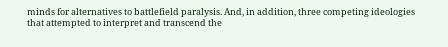minds for alternatives to battlefield paralysis. And, in addition, three competing ideologies that attempted to interpret and transcend the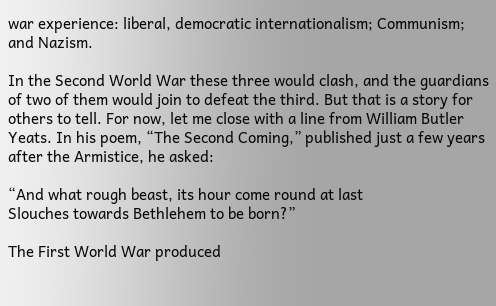war experience: liberal, democratic internationalism; Communism; and Nazism.

In the Second World War these three would clash, and the guardians of two of them would join to defeat the third. But that is a story for others to tell. For now, let me close with a line from William Butler Yeats. In his poem, “The Second Coming,” published just a few years after the Armistice, he asked:

“And what rough beast, its hour come round at last
Slouches towards Bethlehem to be born?”

The First World War produced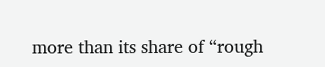more than its share of “rough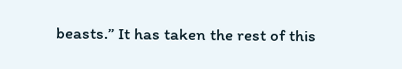beasts.” It has taken the rest of this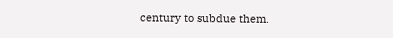century to subdue them.